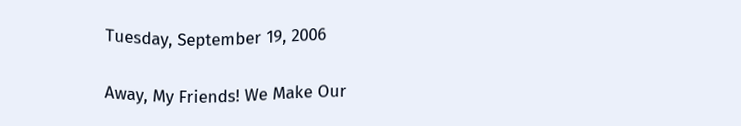Tuesday, September 19, 2006

Away, My Friends! We Make Our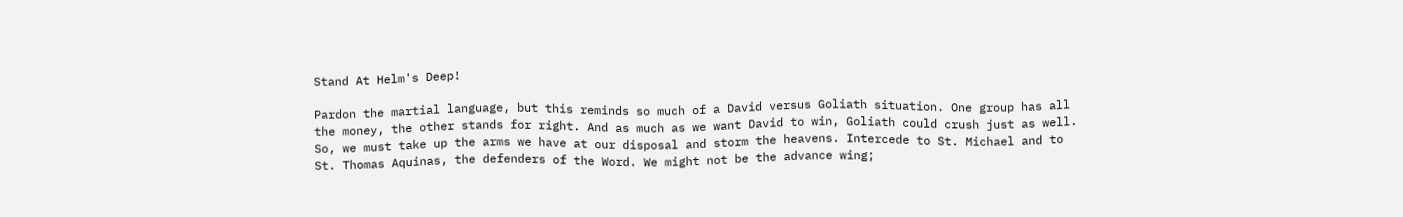Stand At Helm's Deep!

Pardon the martial language, but this reminds so much of a David versus Goliath situation. One group has all the money, the other stands for right. And as much as we want David to win, Goliath could crush just as well. So, we must take up the arms we have at our disposal and storm the heavens. Intercede to St. Michael and to St. Thomas Aquinas, the defenders of the Word. We might not be the advance wing;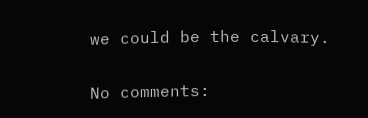we could be the calvary.

No comments: